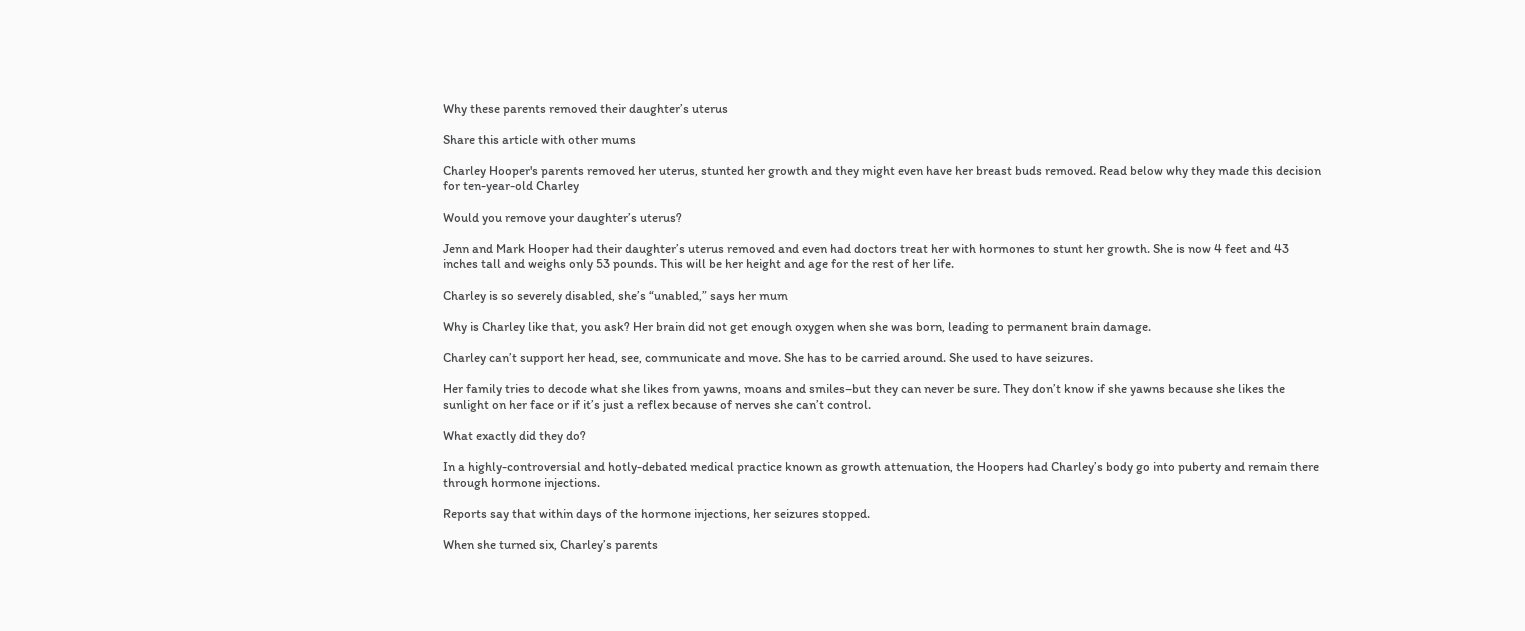Why these parents removed their daughter’s uterus

Share this article with other mums

Charley Hooper's parents removed her uterus, stunted her growth and they might even have her breast buds removed. Read below why they made this decision for ten-year-old Charley

Would you remove your daughter’s uterus?

Jenn and Mark Hooper had their daughter’s uterus removed and even had doctors treat her with hormones to stunt her growth. She is now 4 feet and 43 inches tall and weighs only 53 pounds. This will be her height and age for the rest of her life.

Charley is so severely disabled, she’s “unabled,” says her mum

Why is Charley like that, you ask? Her brain did not get enough oxygen when she was born, leading to permanent brain damage.

Charley can’t support her head, see, communicate and move. She has to be carried around. She used to have seizures.

Her family tries to decode what she likes from yawns, moans and smiles–but they can never be sure. They don’t know if she yawns because she likes the sunlight on her face or if it’s just a reflex because of nerves she can’t control.

What exactly did they do?

In a highly-controversial and hotly-debated medical practice known as growth attenuation, the Hoopers had Charley’s body go into puberty and remain there through hormone injections.

Reports say that within days of the hormone injections, her seizures stopped.

When she turned six, Charley’s parents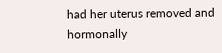had her uterus removed and hormonally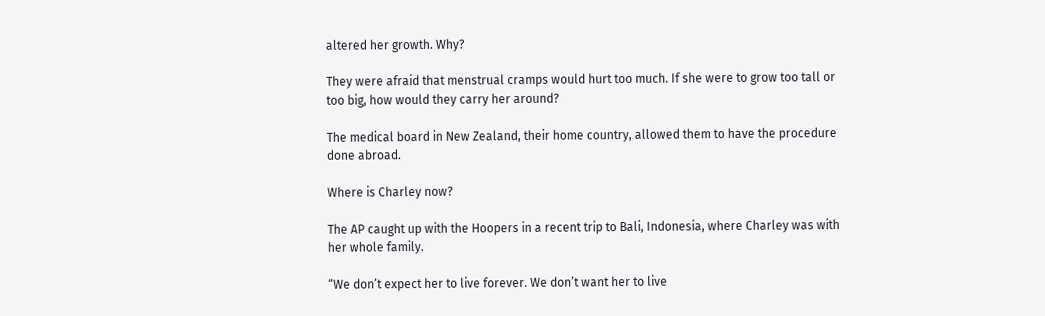altered her growth. Why?

They were afraid that menstrual cramps would hurt too much. If she were to grow too tall or too big, how would they carry her around?

The medical board in New Zealand, their home country, allowed them to have the procedure done abroad.

Where is Charley now?

The AP caught up with the Hoopers in a recent trip to Bali, Indonesia, where Charley was with her whole family.

“We don’t expect her to live forever. We don’t want her to live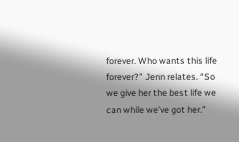forever. Who wants this life forever?” Jenn relates. “So we give her the best life we can while we’ve got her.”